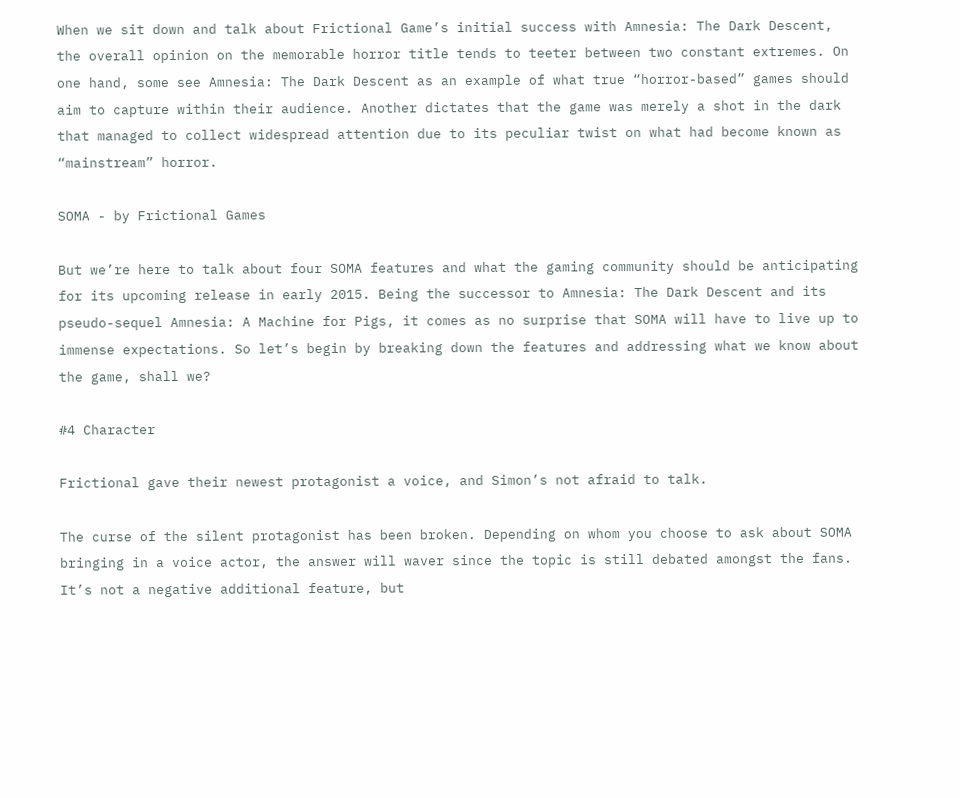When we sit down and talk about Frictional Game’s initial success with Amnesia: The Dark Descent, the overall opinion on the memorable horror title tends to teeter between two constant extremes. On one hand, some see Amnesia: The Dark Descent as an example of what true “horror-based” games should aim to capture within their audience. Another dictates that the game was merely a shot in the dark that managed to collect widespread attention due to its peculiar twist on what had become known as “mainstream” horror.

SOMA - by Frictional Games

But we’re here to talk about four SOMA features and what the gaming community should be anticipating for its upcoming release in early 2015. Being the successor to Amnesia: The Dark Descent and its pseudo-sequel Amnesia: A Machine for Pigs, it comes as no surprise that SOMA will have to live up to immense expectations. So let’s begin by breaking down the features and addressing what we know about the game, shall we?

#4 Character

Frictional gave their newest protagonist a voice, and Simon’s not afraid to talk.

The curse of the silent protagonist has been broken. Depending on whom you choose to ask about SOMA bringing in a voice actor, the answer will waver since the topic is still debated amongst the fans. It’s not a negative additional feature, but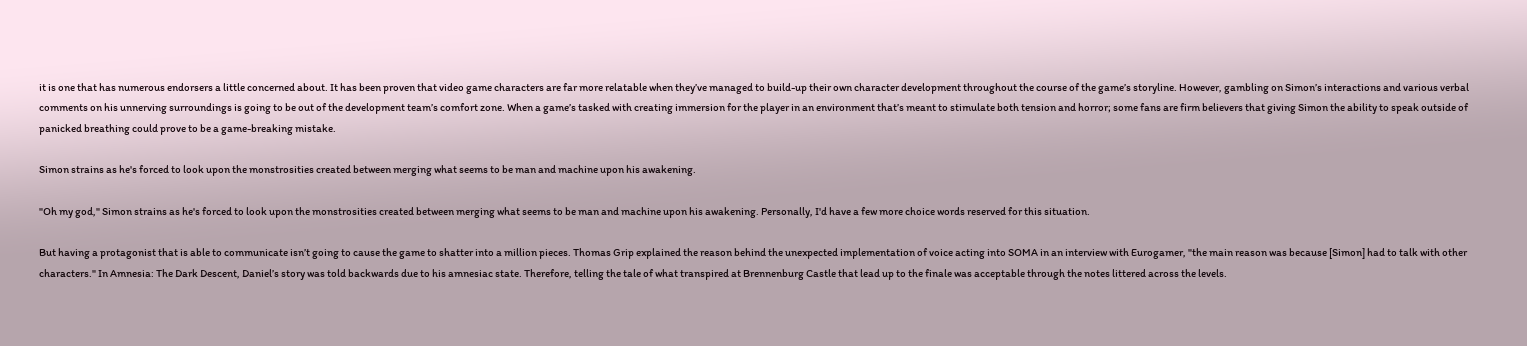it is one that has numerous endorsers a little concerned about. It has been proven that video game characters are far more relatable when they’ve managed to build-up their own character development throughout the course of the game’s storyline. However, gambling on Simon’s interactions and various verbal comments on his unnerving surroundings is going to be out of the development team’s comfort zone. When a game’s tasked with creating immersion for the player in an environment that’s meant to stimulate both tension and horror; some fans are firm believers that giving Simon the ability to speak outside of panicked breathing could prove to be a game-breaking mistake.

Simon strains as he's forced to look upon the monstrosities created between merging what seems to be man and machine upon his awakening.

"Oh my god," Simon strains as he's forced to look upon the monstrosities created between merging what seems to be man and machine upon his awakening. Personally, I'd have a few more choice words reserved for this situation.

But having a protagonist that is able to communicate isn’t going to cause the game to shatter into a million pieces. Thomas Grip explained the reason behind the unexpected implementation of voice acting into SOMA in an interview with Eurogamer, "the main reason was because [Simon] had to talk with other characters." In Amnesia: The Dark Descent, Daniel’s story was told backwards due to his amnesiac state. Therefore, telling the tale of what transpired at Brennenburg Castle that lead up to the finale was acceptable through the notes littered across the levels.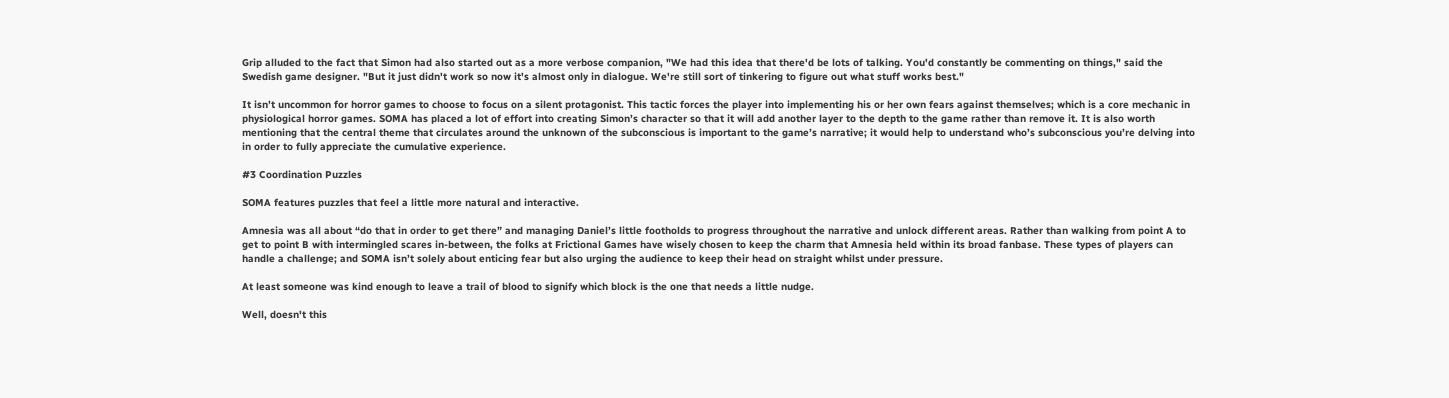Grip alluded to the fact that Simon had also started out as a more verbose companion, "We had this idea that there'd be lots of talking. You'd constantly be commenting on things," said the Swedish game designer. "But it just didn't work so now it's almost only in dialogue. We're still sort of tinkering to figure out what stuff works best."

It isn’t uncommon for horror games to choose to focus on a silent protagonist. This tactic forces the player into implementing his or her own fears against themselves; which is a core mechanic in physiological horror games. SOMA has placed a lot of effort into creating Simon’s character so that it will add another layer to the depth to the game rather than remove it. It is also worth mentioning that the central theme that circulates around the unknown of the subconscious is important to the game’s narrative; it would help to understand who’s subconscious you’re delving into in order to fully appreciate the cumulative experience.

#3 Coordination Puzzles

SOMA features puzzles that feel a little more natural and interactive.

Amnesia was all about “do that in order to get there” and managing Daniel’s little footholds to progress throughout the narrative and unlock different areas. Rather than walking from point A to get to point B with intermingled scares in-between, the folks at Frictional Games have wisely chosen to keep the charm that Amnesia held within its broad fanbase. These types of players can handle a challenge; and SOMA isn’t solely about enticing fear but also urging the audience to keep their head on straight whilst under pressure.

At least someone was kind enough to leave a trail of blood to signify which block is the one that needs a little nudge.

Well, doesn't this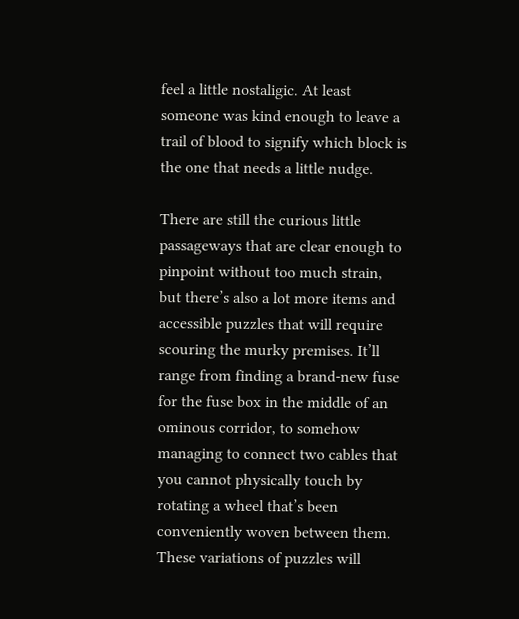feel a little nostaligic. At least someone was kind enough to leave a trail of blood to signify which block is the one that needs a little nudge.

There are still the curious little passageways that are clear enough to pinpoint without too much strain, but there’s also a lot more items and accessible puzzles that will require scouring the murky premises. It’ll range from finding a brand-new fuse for the fuse box in the middle of an ominous corridor, to somehow managing to connect two cables that you cannot physically touch by rotating a wheel that’s been conveniently woven between them. These variations of puzzles will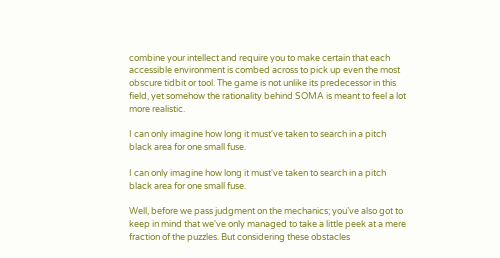combine your intellect and require you to make certain that each accessible environment is combed across to pick up even the most obscure tidbit or tool. The game is not unlike its predecessor in this field, yet somehow the rationality behind SOMA is meant to feel a lot more realistic.

I can only imagine how long it must've taken to search in a pitch black area for one small fuse.

I can only imagine how long it must've taken to search in a pitch black area for one small fuse.

Well, before we pass judgment on the mechanics; you’ve also got to keep in mind that we've only managed to take a little peek at a mere fraction of the puzzles. But considering these obstacles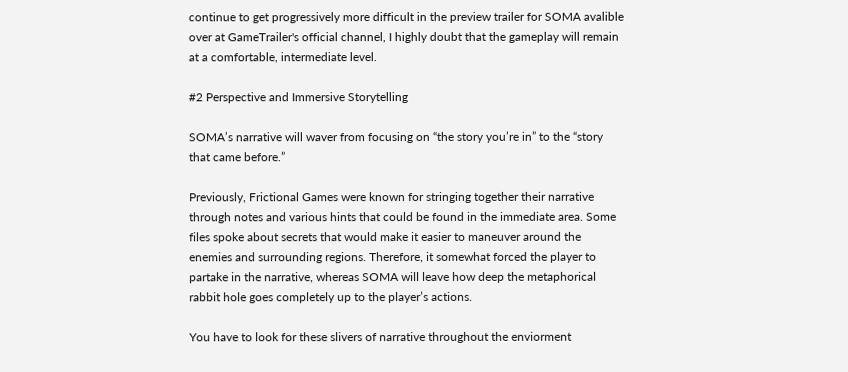continue to get progressively more difficult in the preview trailer for SOMA avalible over at GameTrailer's official channel, I highly doubt that the gameplay will remain at a comfortable, intermediate level.

#2 Perspective and Immersive Storytelling

SOMA’s narrative will waver from focusing on “the story you’re in” to the “story that came before.”

Previously, Frictional Games were known for stringing together their narrative through notes and various hints that could be found in the immediate area. Some files spoke about secrets that would make it easier to maneuver around the enemies and surrounding regions. Therefore, it somewhat forced the player to partake in the narrative, whereas SOMA will leave how deep the metaphorical rabbit hole goes completely up to the player’s actions.

You have to look for these slivers of narrative throughout the enviorment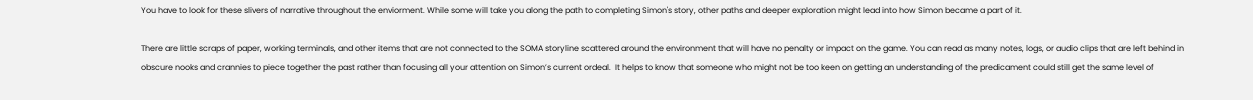You have to look for these slivers of narrative throughout the enviorment. While some will take you along the path to completing Simon's story, other paths and deeper exploration might lead into how Simon became a part of it.

There are little scraps of paper, working terminals, and other items that are not connected to the SOMA storyline scattered around the environment that will have no penalty or impact on the game. You can read as many notes, logs, or audio clips that are left behind in obscure nooks and crannies to piece together the past rather than focusing all your attention on Simon’s current ordeal.  It helps to know that someone who might not be too keen on getting an understanding of the predicament could still get the same level of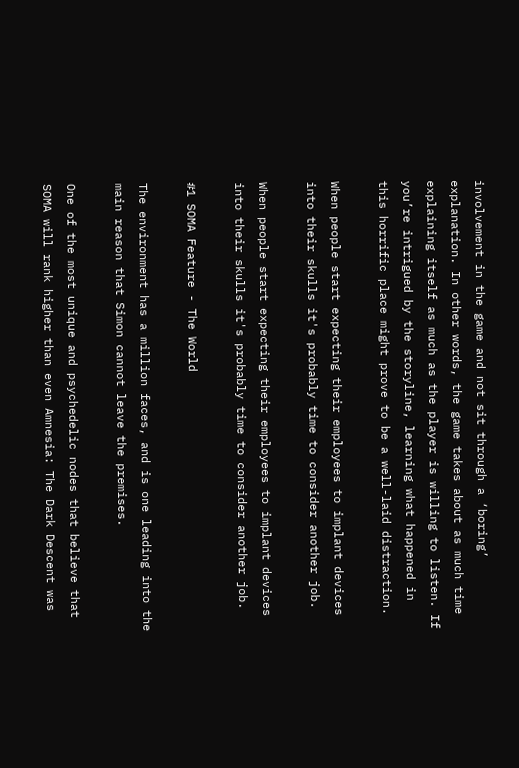involvement in the game and not sit through a ‘boring’ explanation. In other words, the game takes about as much time explaining itself as much as the player is willing to listen. If you’re intrigued by the storyline, learning what happened in this horrific place might prove to be a well-laid distraction.

When people start expecting their employees to implant devices into their skulls it's probably time to consider another job.

When people start expecting their employees to implant devices into their skulls it's probably time to consider another job.

#1 SOMA Feature - The World

The environment has a million faces, and is one leading into the main reason that Simon cannot leave the premises.

One of the most unique and psychedelic nodes that believe that SOMA will rank higher than even Amnesia: The Dark Descent was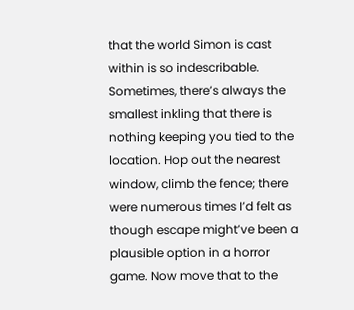that the world Simon is cast within is so indescribable. Sometimes, there’s always the smallest inkling that there is nothing keeping you tied to the location. Hop out the nearest window, climb the fence; there were numerous times I’d felt as though escape might’ve been a plausible option in a horror game. Now move that to the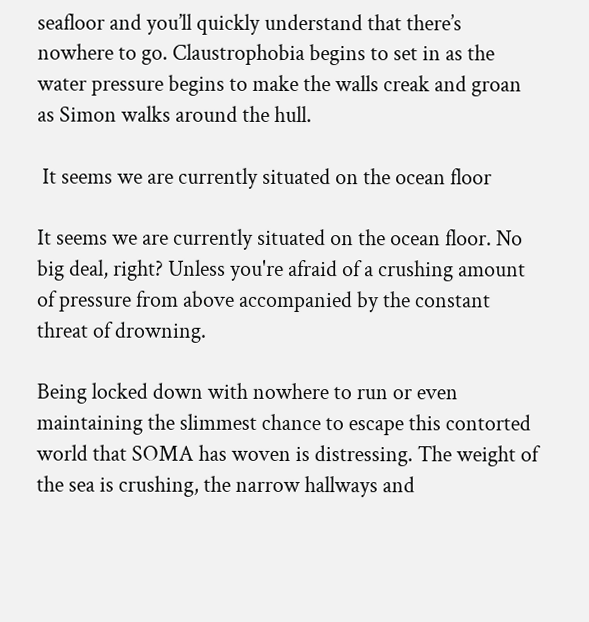seafloor and you’ll quickly understand that there’s nowhere to go. Claustrophobia begins to set in as the water pressure begins to make the walls creak and groan as Simon walks around the hull.

 It seems we are currently situated on the ocean floor

It seems we are currently situated on the ocean floor. No big deal, right? Unless you're afraid of a crushing amount of pressure from above accompanied by the constant threat of drowning.

Being locked down with nowhere to run or even maintaining the slimmest chance to escape this contorted world that SOMA has woven is distressing. The weight of the sea is crushing, the narrow hallways and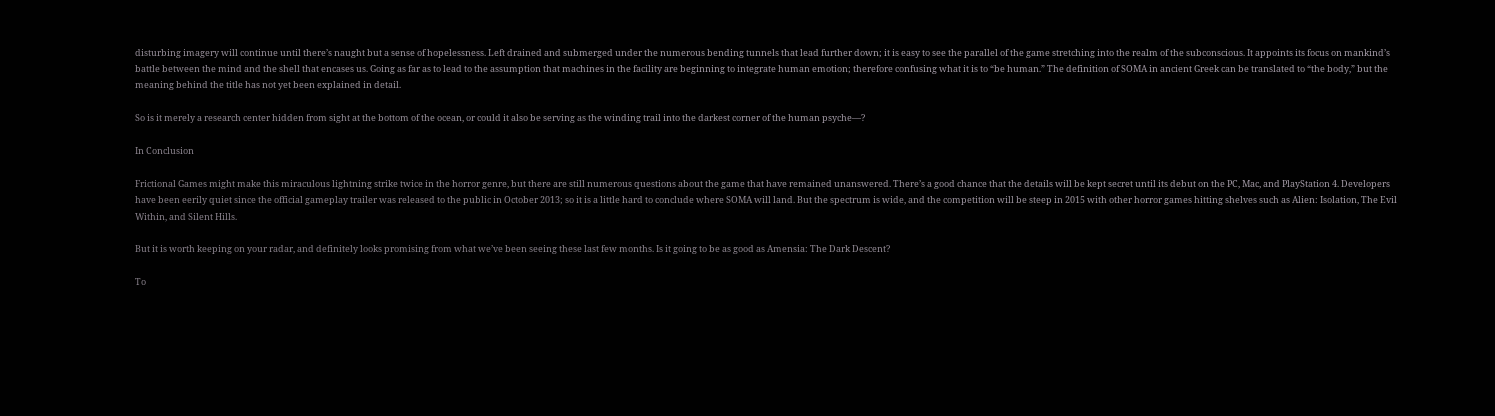disturbing imagery will continue until there’s naught but a sense of hopelessness. Left drained and submerged under the numerous bending tunnels that lead further down; it is easy to see the parallel of the game stretching into the realm of the subconscious. It appoints its focus on mankind’s battle between the mind and the shell that encases us. Going as far as to lead to the assumption that machines in the facility are beginning to integrate human emotion; therefore confusing what it is to “be human.” The definition of SOMA in ancient Greek can be translated to “the body,” but the meaning behind the title has not yet been explained in detail.

So is it merely a research center hidden from sight at the bottom of the ocean, or could it also be serving as the winding trail into the darkest corner of the human psyche—?

In Conclusion

Frictional Games might make this miraculous lightning strike twice in the horror genre, but there are still numerous questions about the game that have remained unanswered. There’s a good chance that the details will be kept secret until its debut on the PC, Mac, and PlayStation 4. Developers have been eerily quiet since the official gameplay trailer was released to the public in October 2013; so it is a little hard to conclude where SOMA will land. But the spectrum is wide, and the competition will be steep in 2015 with other horror games hitting shelves such as Alien: Isolation, The Evil Within, and Silent Hills.

But it is worth keeping on your radar, and definitely looks promising from what we’ve been seeing these last few months. Is it going to be as good as Amensia: The Dark Descent?

To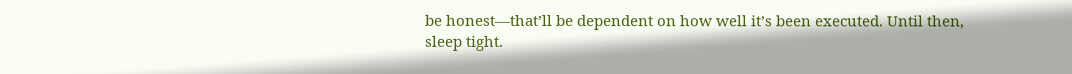be honest—that’ll be dependent on how well it’s been executed. Until then, sleep tight.